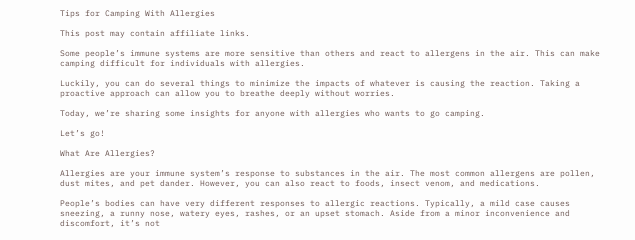Tips for Camping With Allergies

This post may contain affiliate links.

Some people’s immune systems are more sensitive than others and react to allergens in the air. This can make camping difficult for individuals with allergies.

Luckily, you can do several things to minimize the impacts of whatever is causing the reaction. Taking a proactive approach can allow you to breathe deeply without worries.

Today, we’re sharing some insights for anyone with allergies who wants to go camping.

Let’s go!

What Are Allergies?

Allergies are your immune system’s response to substances in the air. The most common allergens are pollen, dust mites, and pet dander. However, you can also react to foods, insect venom, and medications.

People’s bodies can have very different responses to allergic reactions. Typically, a mild case causes sneezing, a runny nose, watery eyes, rashes, or an upset stomach. Aside from a minor inconvenience and discomfort, it’s not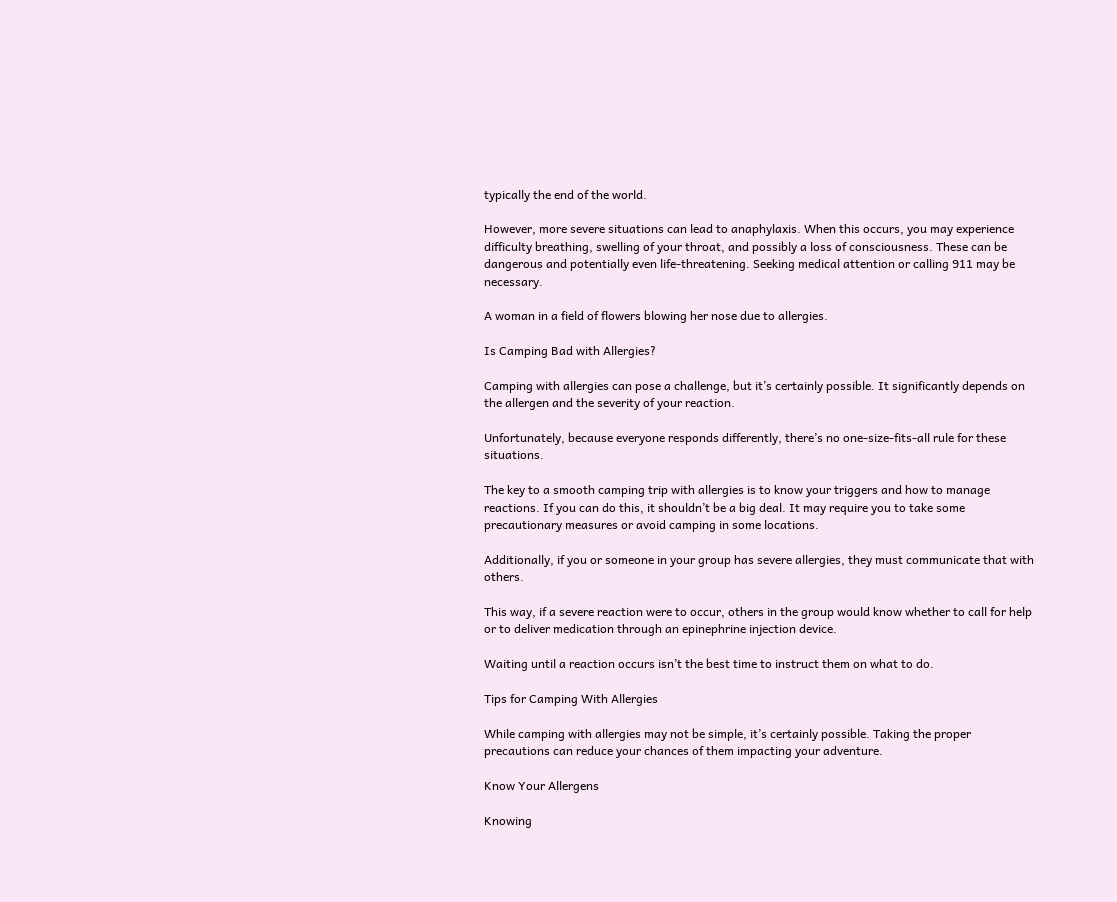typically the end of the world.

However, more severe situations can lead to anaphylaxis. When this occurs, you may experience difficulty breathing, swelling of your throat, and possibly a loss of consciousness. These can be dangerous and potentially even life-threatening. Seeking medical attention or calling 911 may be necessary.

A woman in a field of flowers blowing her nose due to allergies.

Is Camping Bad with Allergies?

Camping with allergies can pose a challenge, but it’s certainly possible. It significantly depends on the allergen and the severity of your reaction.

Unfortunately, because everyone responds differently, there’s no one-size-fits-all rule for these situations.

The key to a smooth camping trip with allergies is to know your triggers and how to manage reactions. If you can do this, it shouldn’t be a big deal. It may require you to take some precautionary measures or avoid camping in some locations.

Additionally, if you or someone in your group has severe allergies, they must communicate that with others.

This way, if a severe reaction were to occur, others in the group would know whether to call for help or to deliver medication through an epinephrine injection device.

Waiting until a reaction occurs isn’t the best time to instruct them on what to do.

Tips for Camping With Allergies

While camping with allergies may not be simple, it’s certainly possible. Taking the proper precautions can reduce your chances of them impacting your adventure.

Know Your Allergens

Knowing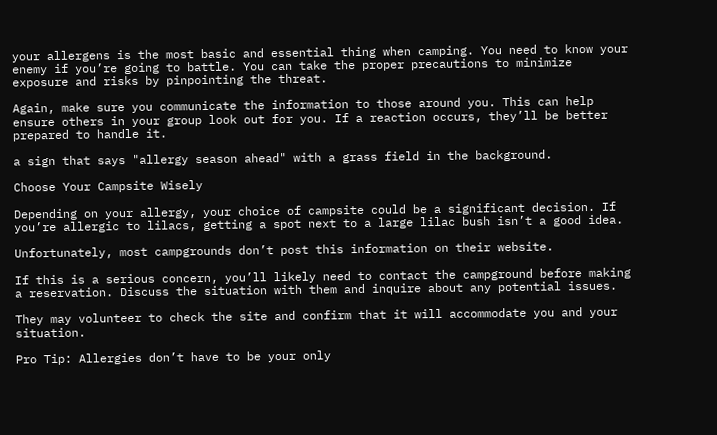your allergens is the most basic and essential thing when camping. You need to know your enemy if you’re going to battle. You can take the proper precautions to minimize exposure and risks by pinpointing the threat.

Again, make sure you communicate the information to those around you. This can help ensure others in your group look out for you. If a reaction occurs, they’ll be better prepared to handle it.

a sign that says "allergy season ahead" with a grass field in the background.

Choose Your Campsite Wisely

Depending on your allergy, your choice of campsite could be a significant decision. If you’re allergic to lilacs, getting a spot next to a large lilac bush isn’t a good idea.

Unfortunately, most campgrounds don’t post this information on their website.

If this is a serious concern, you’ll likely need to contact the campground before making a reservation. Discuss the situation with them and inquire about any potential issues.

They may volunteer to check the site and confirm that it will accommodate you and your situation.

Pro Tip: Allergies don’t have to be your only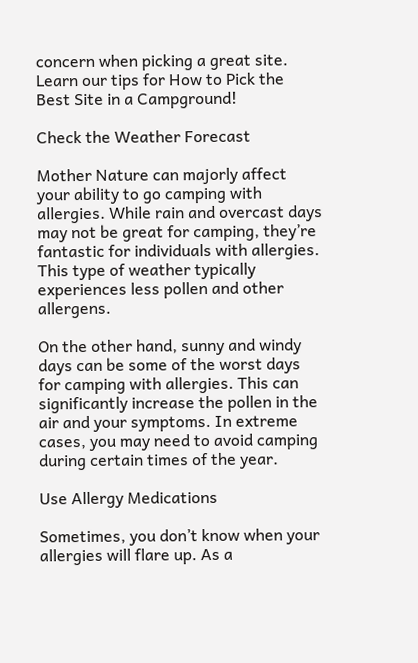concern when picking a great site. Learn our tips for How to Pick the Best Site in a Campground!

Check the Weather Forecast

Mother Nature can majorly affect your ability to go camping with allergies. While rain and overcast days may not be great for camping, they’re fantastic for individuals with allergies. This type of weather typically experiences less pollen and other allergens.

On the other hand, sunny and windy days can be some of the worst days for camping with allergies. This can significantly increase the pollen in the air and your symptoms. In extreme cases, you may need to avoid camping during certain times of the year.

Use Allergy Medications

Sometimes, you don’t know when your allergies will flare up. As a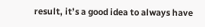result, it’s a good idea to always have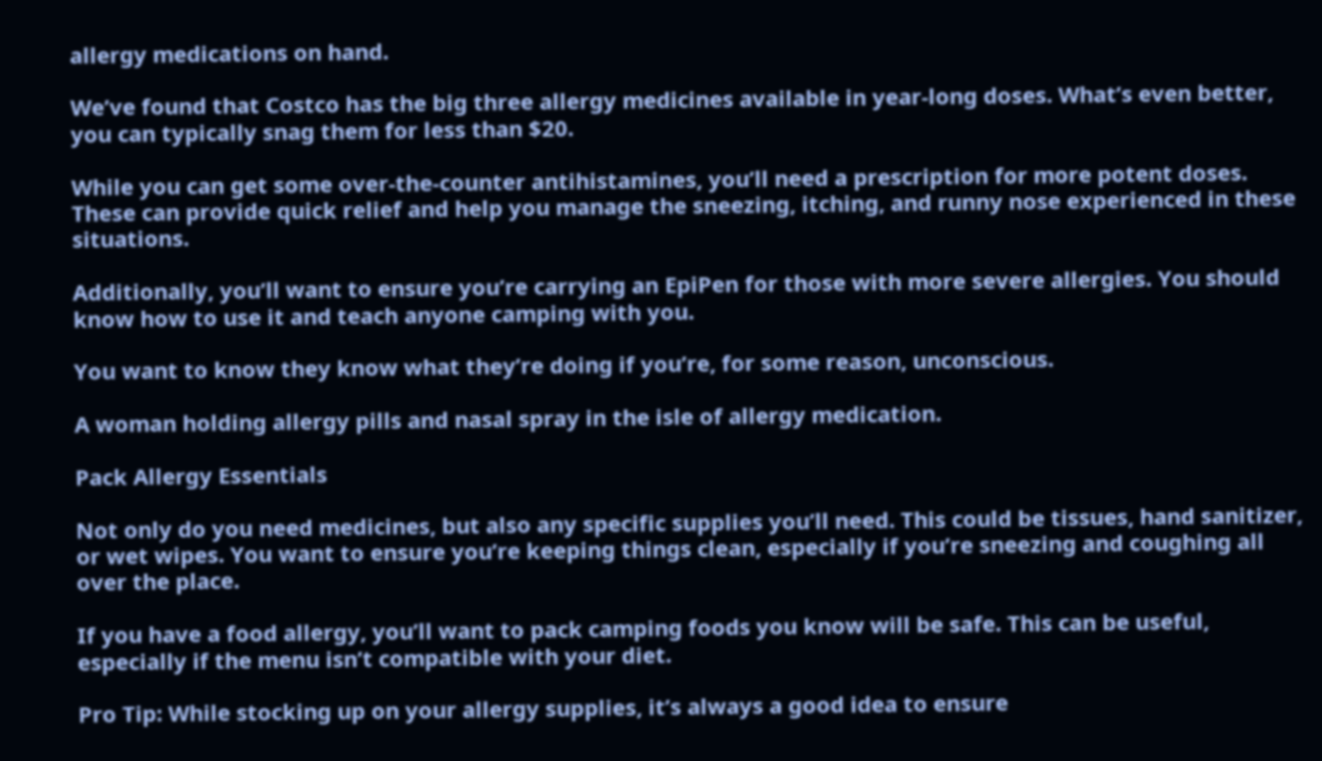allergy medications on hand.

We’ve found that Costco has the big three allergy medicines available in year-long doses. What’s even better, you can typically snag them for less than $20.

While you can get some over-the-counter antihistamines, you’ll need a prescription for more potent doses. These can provide quick relief and help you manage the sneezing, itching, and runny nose experienced in these situations.

Additionally, you’ll want to ensure you’re carrying an EpiPen for those with more severe allergies. You should know how to use it and teach anyone camping with you.

You want to know they know what they’re doing if you’re, for some reason, unconscious.

A woman holding allergy pills and nasal spray in the isle of allergy medication.

Pack Allergy Essentials

Not only do you need medicines, but also any specific supplies you’ll need. This could be tissues, hand sanitizer, or wet wipes. You want to ensure you’re keeping things clean, especially if you’re sneezing and coughing all over the place.

If you have a food allergy, you’ll want to pack camping foods you know will be safe. This can be useful, especially if the menu isn’t compatible with your diet.

Pro Tip: While stocking up on your allergy supplies, it’s always a good idea to ensure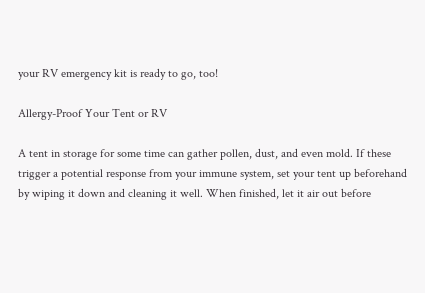your RV emergency kit is ready to go, too!

Allergy-Proof Your Tent or RV

A tent in storage for some time can gather pollen, dust, and even mold. If these trigger a potential response from your immune system, set your tent up beforehand by wiping it down and cleaning it well. When finished, let it air out before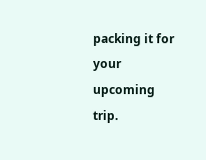packing it for your upcoming trip.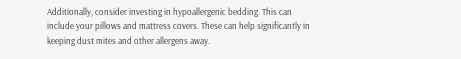Additionally, consider investing in hypoallergenic bedding. This can include your pillows and mattress covers. These can help significantly in keeping dust mites and other allergens away.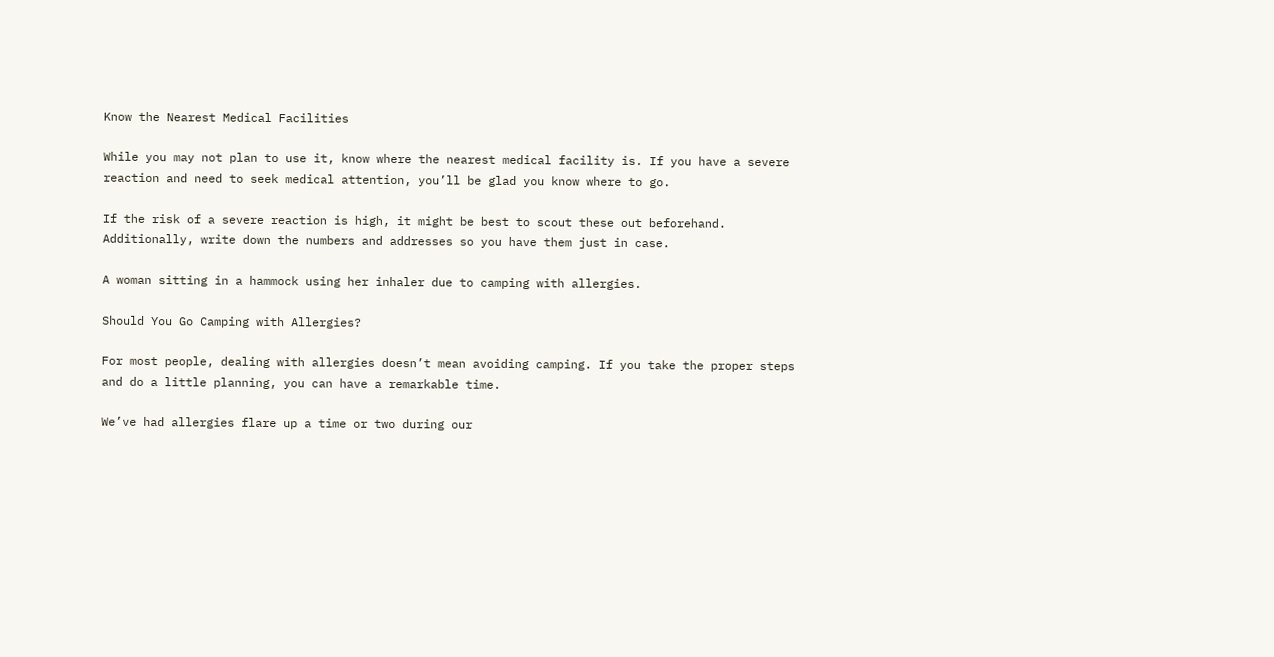Know the Nearest Medical Facilities

While you may not plan to use it, know where the nearest medical facility is. If you have a severe reaction and need to seek medical attention, you’ll be glad you know where to go.

If the risk of a severe reaction is high, it might be best to scout these out beforehand. Additionally, write down the numbers and addresses so you have them just in case.

A woman sitting in a hammock using her inhaler due to camping with allergies.

Should You Go Camping with Allergies?

For most people, dealing with allergies doesn’t mean avoiding camping. If you take the proper steps and do a little planning, you can have a remarkable time.

We’ve had allergies flare up a time or two during our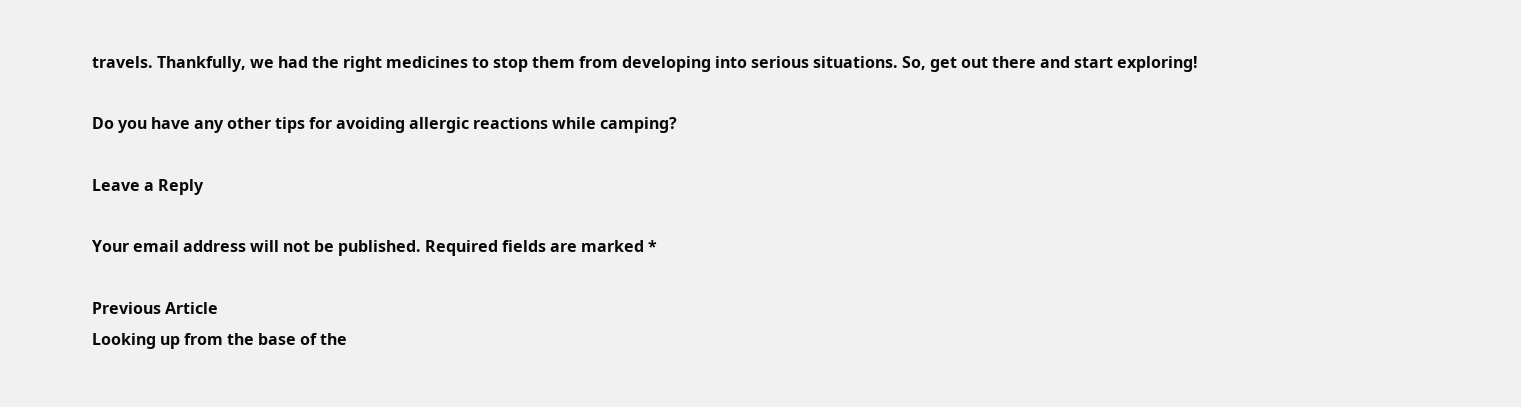travels. Thankfully, we had the right medicines to stop them from developing into serious situations. So, get out there and start exploring!

Do you have any other tips for avoiding allergic reactions while camping?

Leave a Reply

Your email address will not be published. Required fields are marked *

Previous Article
Looking up from the base of the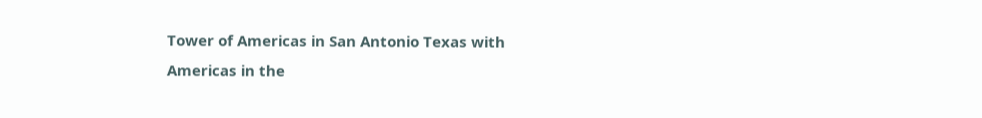Tower of Americas in San Antonio Texas with Americas in the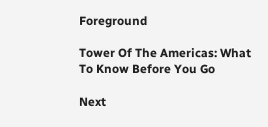Foreground

Tower Of The Americas: What To Know Before You Go

Next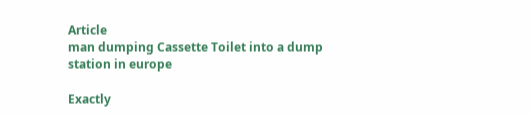Article
man dumping Cassette Toilet into a dump station in europe

Exactly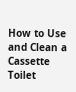How to Use and Clean a Cassette Toilet